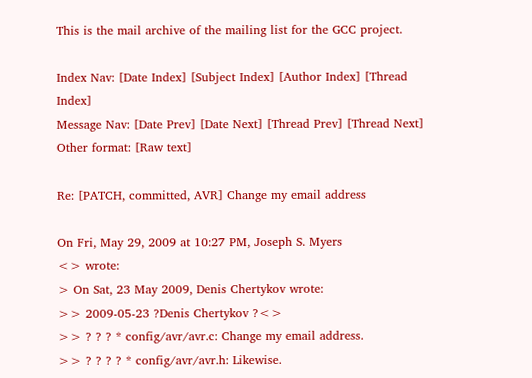This is the mail archive of the mailing list for the GCC project.

Index Nav: [Date Index] [Subject Index] [Author Index] [Thread Index]
Message Nav: [Date Prev] [Date Next] [Thread Prev] [Thread Next]
Other format: [Raw text]

Re: [PATCH, committed, AVR] Change my email address

On Fri, May 29, 2009 at 10:27 PM, Joseph S. Myers
<> wrote:
> On Sat, 23 May 2009, Denis Chertykov wrote:
>> 2009-05-23 ?Denis Chertykov ?<>
>> ? ? ? * config/avr/avr.c: Change my email address.
>> ? ? ? ? * config/avr/avr.h: Likewise.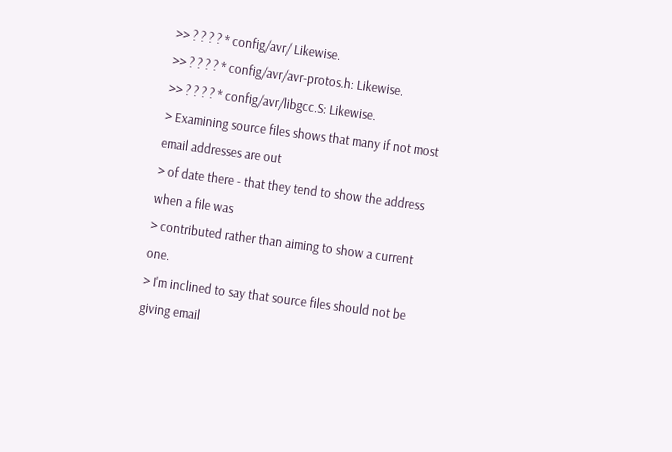>> ? ? ? ? * config/avr/ Likewise.
>> ? ? ? ? * config/avr/avr-protos.h: Likewise.
>> ? ? ? ? * config/avr/libgcc.S: Likewise.
> Examining source files shows that many if not most email addresses are out
> of date there - that they tend to show the address when a file was
> contributed rather than aiming to show a current one.
> I'm inclined to say that source files should not be giving email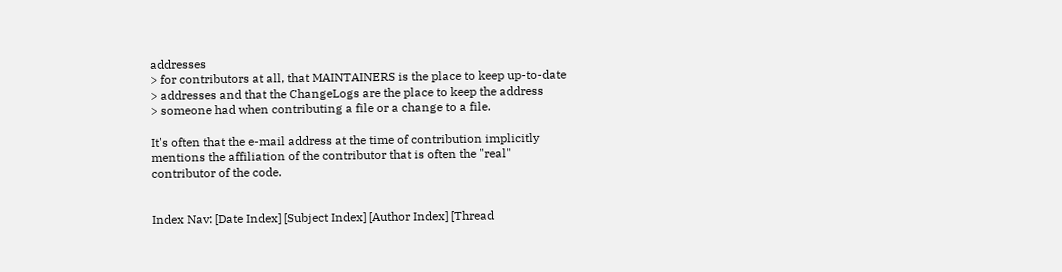addresses
> for contributors at all, that MAINTAINERS is the place to keep up-to-date
> addresses and that the ChangeLogs are the place to keep the address
> someone had when contributing a file or a change to a file.

It's often that the e-mail address at the time of contribution implicitly
mentions the affiliation of the contributor that is often the "real"
contributor of the code.


Index Nav: [Date Index] [Subject Index] [Author Index] [Thread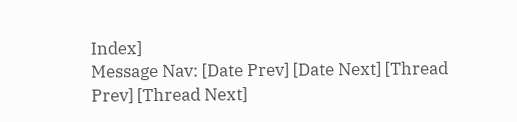Index]
Message Nav: [Date Prev] [Date Next] [Thread Prev] [Thread Next]